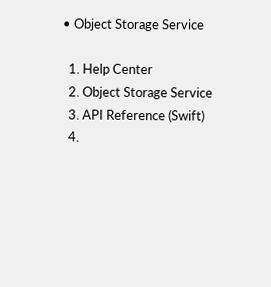• Object Storage Service

  1. Help Center
  2. Object Storage Service
  3. API Reference (Swift)
  4.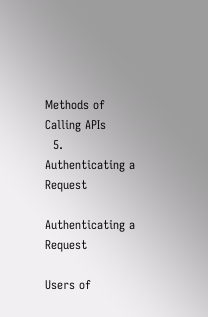Methods of Calling APIs
  5. Authenticating a Request

Authenticating a Request

Users of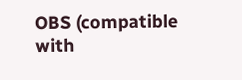OBS (compatible with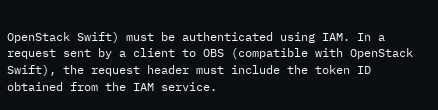OpenStack Swift) must be authenticated using IAM. In a request sent by a client to OBS (compatible with OpenStack Swift), the request header must include the token ID obtained from the IAM service.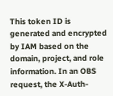This token ID is generated and encrypted by IAM based on the domain, project, and role information. In an OBS request, the X-Auth-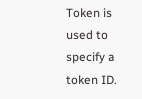Token is used to specify a token ID.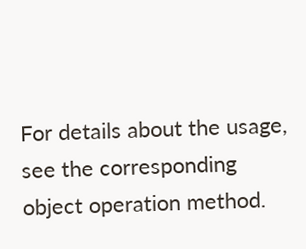For details about the usage, see the corresponding object operation method.